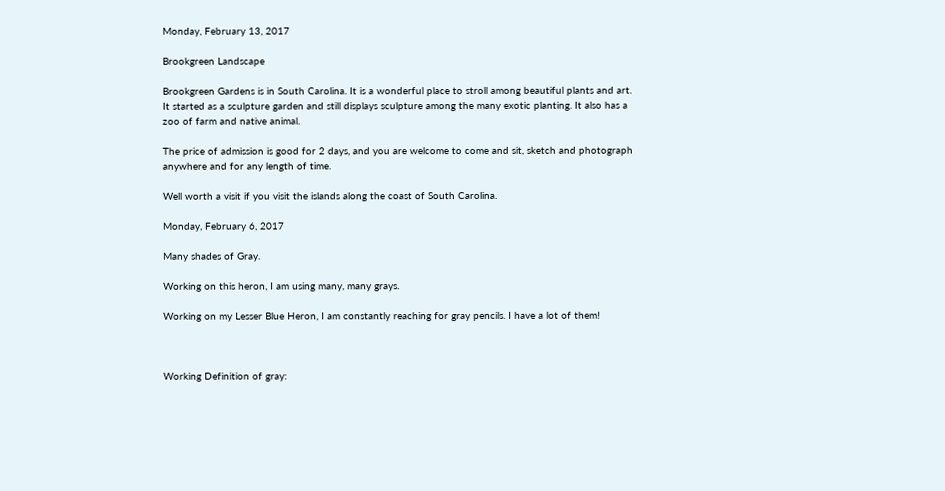Monday, February 13, 2017

Brookgreen Landscape

Brookgreen Gardens is in South Carolina. It is a wonderful place to stroll among beautiful plants and art. It started as a sculpture garden and still displays sculpture among the many exotic planting. It also has a zoo of farm and native animal.

The price of admission is good for 2 days, and you are welcome to come and sit, sketch and photograph anywhere and for any length of time.

Well worth a visit if you visit the islands along the coast of South Carolina.

Monday, February 6, 2017

Many shades of Gray.

Working on this heron, I am using many, many grays.

Working on my Lesser Blue Heron, I am constantly reaching for gray pencils. I have a lot of them!



Working Definition of gray: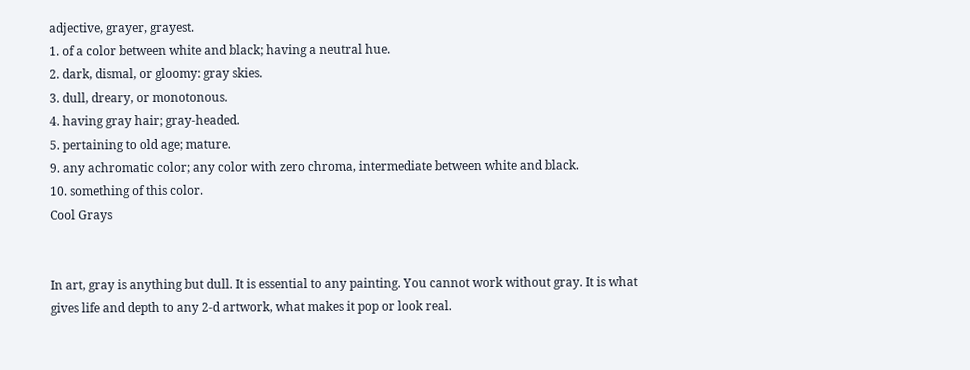adjective, grayer, grayest.
1. of a color between white and black; having a neutral hue.
2. dark, dismal, or gloomy: gray skies.
3. dull, dreary, or monotonous.
4. having gray hair; gray-headed.
5. pertaining to old age; mature.
9. any achromatic color; any color with zero chroma, intermediate between white and black.
10. something of this color.
Cool Grays


In art, gray is anything but dull. It is essential to any painting. You cannot work without gray. It is what gives life and depth to any 2-d artwork, what makes it pop or look real.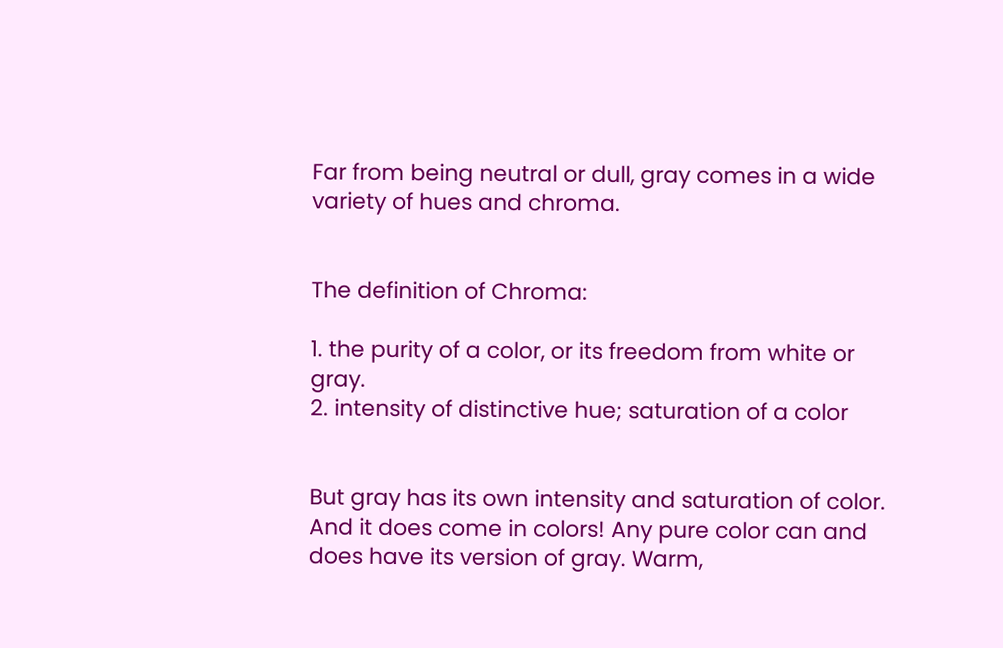Far from being neutral or dull, gray comes in a wide variety of hues and chroma.


The definition of Chroma:

1. the purity of a color, or its freedom from white or gray.
2. intensity of distinctive hue; saturation of a color


But gray has its own intensity and saturation of color. And it does come in colors! Any pure color can and does have its version of gray. Warm,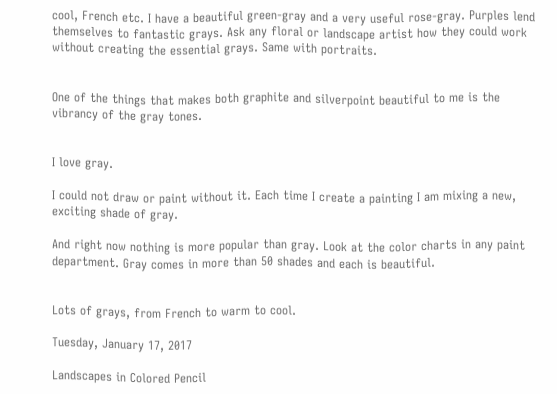cool, French etc. I have a beautiful green-gray and a very useful rose-gray. Purples lend themselves to fantastic grays. Ask any floral or landscape artist how they could work without creating the essential grays. Same with portraits.


One of the things that makes both graphite and silverpoint beautiful to me is the vibrancy of the gray tones.


I love gray.

I could not draw or paint without it. Each time I create a painting I am mixing a new, exciting shade of gray.

And right now nothing is more popular than gray. Look at the color charts in any paint department. Gray comes in more than 50 shades and each is beautiful.


Lots of grays, from French to warm to cool.

Tuesday, January 17, 2017

Landscapes in Colored Pencil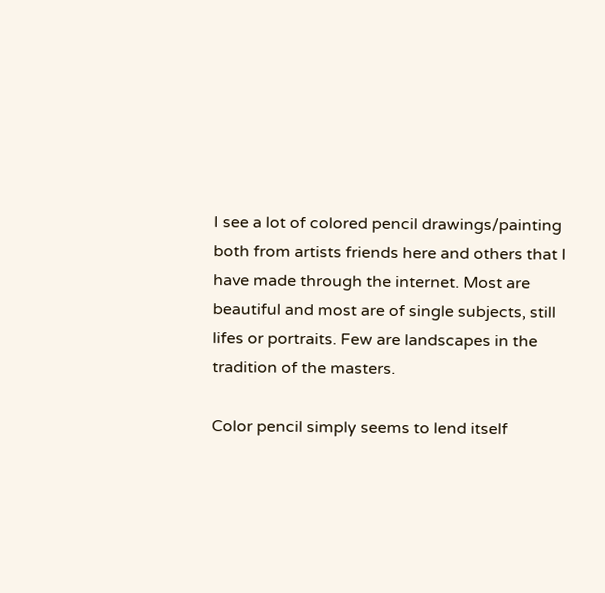I see a lot of colored pencil drawings/painting both from artists friends here and others that I have made through the internet. Most are beautiful and most are of single subjects, still lifes or portraits. Few are landscapes in the tradition of the masters.

Color pencil simply seems to lend itself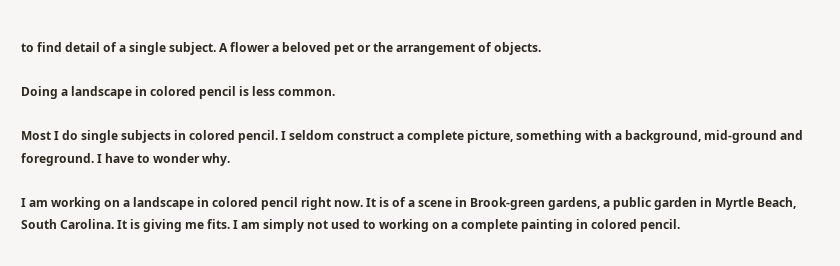to find detail of a single subject. A flower a beloved pet or the arrangement of objects.

Doing a landscape in colored pencil is less common.

Most I do single subjects in colored pencil. I seldom construct a complete picture, something with a background, mid-ground and foreground. I have to wonder why.

I am working on a landscape in colored pencil right now. It is of a scene in Brook-green gardens, a public garden in Myrtle Beach, South Carolina. It is giving me fits. I am simply not used to working on a complete painting in colored pencil.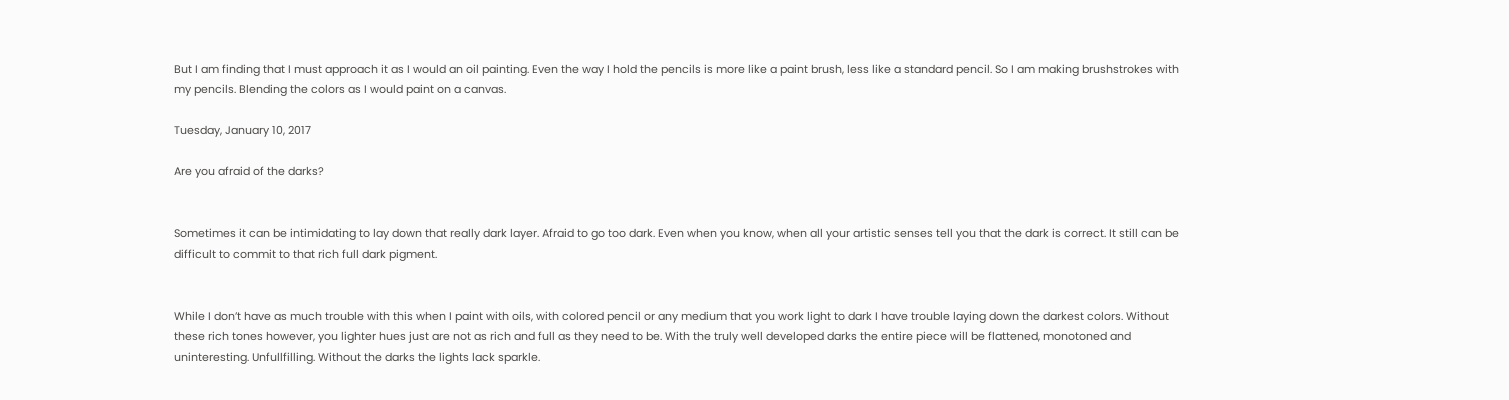But I am finding that I must approach it as I would an oil painting. Even the way I hold the pencils is more like a paint brush, less like a standard pencil. So I am making brushstrokes with my pencils. Blending the colors as I would paint on a canvas.

Tuesday, January 10, 2017

Are you afraid of the darks?


Sometimes it can be intimidating to lay down that really dark layer. Afraid to go too dark. Even when you know, when all your artistic senses tell you that the dark is correct. It still can be difficult to commit to that rich full dark pigment.


While I don’t have as much trouble with this when I paint with oils, with colored pencil or any medium that you work light to dark I have trouble laying down the darkest colors. Without these rich tones however, you lighter hues just are not as rich and full as they need to be. With the truly well developed darks the entire piece will be flattened, monotoned and uninteresting. Unfullfilling. Without the darks the lights lack sparkle.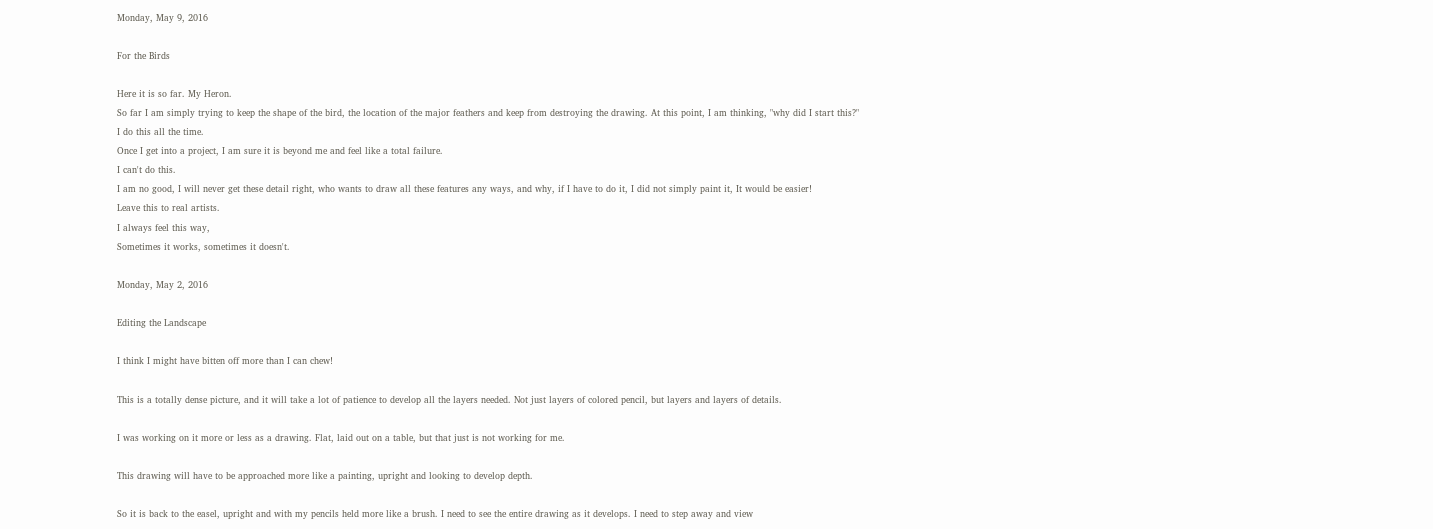Monday, May 9, 2016

For the Birds

Here it is so far. My Heron.
So far I am simply trying to keep the shape of the bird, the location of the major feathers and keep from destroying the drawing. At this point, I am thinking, "why did I start this?"
I do this all the time.
Once I get into a project, I am sure it is beyond me and feel like a total failure.
I can't do this.
I am no good, I will never get these detail right, who wants to draw all these features any ways, and why, if I have to do it, I did not simply paint it, It would be easier!
Leave this to real artists.
I always feel this way,
Sometimes it works, sometimes it doesn't.

Monday, May 2, 2016

Editing the Landscape

I think I might have bitten off more than I can chew!

This is a totally dense picture, and it will take a lot of patience to develop all the layers needed. Not just layers of colored pencil, but layers and layers of details.

I was working on it more or less as a drawing. Flat, laid out on a table, but that just is not working for me.

This drawing will have to be approached more like a painting, upright and looking to develop depth.

So it is back to the easel, upright and with my pencils held more like a brush. I need to see the entire drawing as it develops. I need to step away and view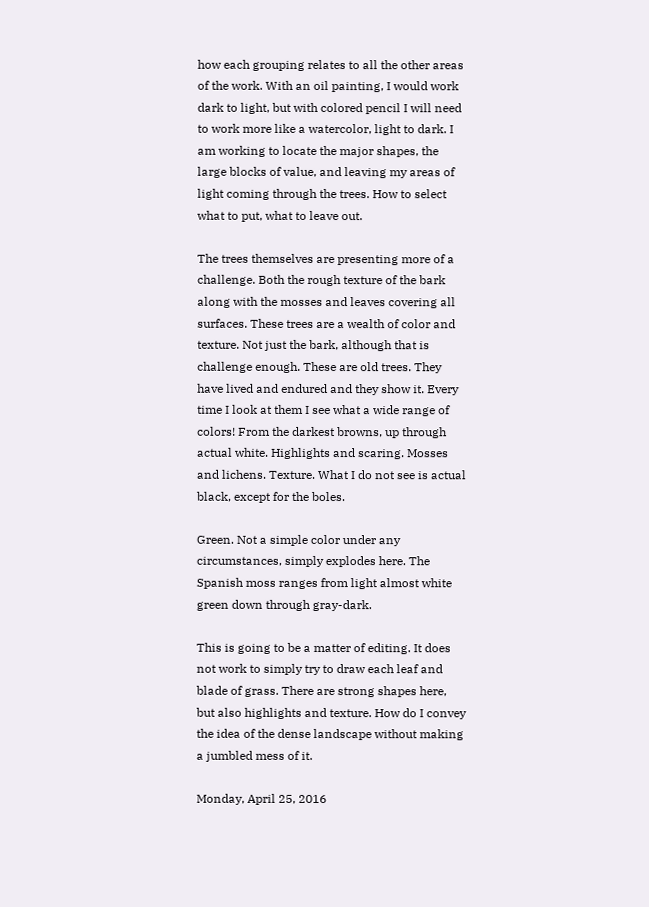how each grouping relates to all the other areas of the work. With an oil painting, I would work dark to light, but with colored pencil I will need to work more like a watercolor, light to dark. I am working to locate the major shapes, the large blocks of value, and leaving my areas of light coming through the trees. How to select what to put, what to leave out.

The trees themselves are presenting more of a challenge. Both the rough texture of the bark along with the mosses and leaves covering all surfaces. These trees are a wealth of color and texture. Not just the bark, although that is challenge enough. These are old trees. They have lived and endured and they show it. Every time I look at them I see what a wide range of colors! From the darkest browns, up through actual white. Highlights and scaring. Mosses and lichens. Texture. What I do not see is actual black, except for the boles.

Green. Not a simple color under any circumstances, simply explodes here. The Spanish moss ranges from light almost white green down through gray-dark.

This is going to be a matter of editing. It does not work to simply try to draw each leaf and blade of grass. There are strong shapes here, but also highlights and texture. How do I convey the idea of the dense landscape without making a jumbled mess of it.

Monday, April 25, 2016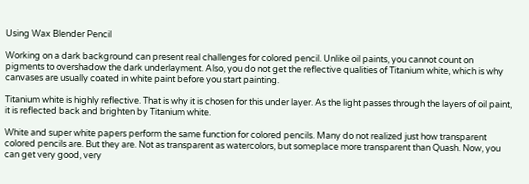Using Wax Blender Pencil

Working on a dark background can present real challenges for colored pencil. Unlike oil paints, you cannot count on pigments to overshadow the dark underlayment. Also, you do not get the reflective qualities of Titanium white, which is why canvases are usually coated in white paint before you start painting.

Titanium white is highly reflective. That is why it is chosen for this under layer. As the light passes through the layers of oil paint, it is reflected back and brighten by Titanium white.

White and super white papers perform the same function for colored pencils. Many do not realized just how transparent colored pencils are. But they are. Not as transparent as watercolors, but someplace more transparent than Quash. Now, you can get very good, very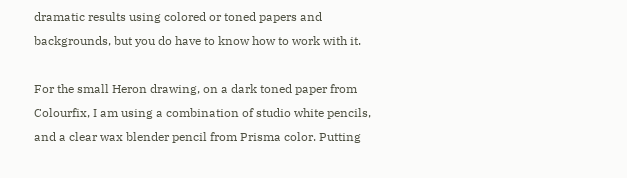dramatic results using colored or toned papers and backgrounds, but you do have to know how to work with it.

For the small Heron drawing, on a dark toned paper from Colourfix, I am using a combination of studio white pencils, and a clear wax blender pencil from Prisma color. Putting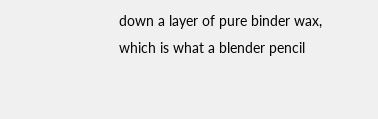down a layer of pure binder wax, which is what a blender pencil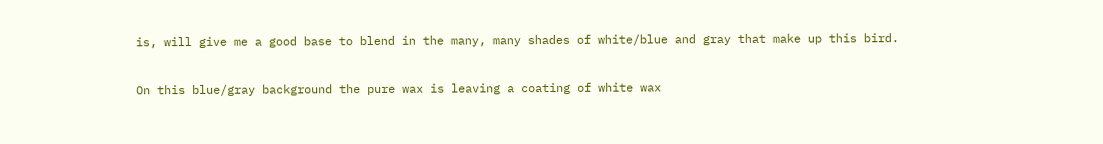is, will give me a good base to blend in the many, many shades of white/blue and gray that make up this bird.

On this blue/gray background the pure wax is leaving a coating of white wax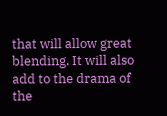that will allow great blending. It will also add to the drama of the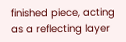finished piece, acting as a reflecting layer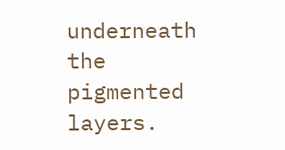underneath the pigmented layers.